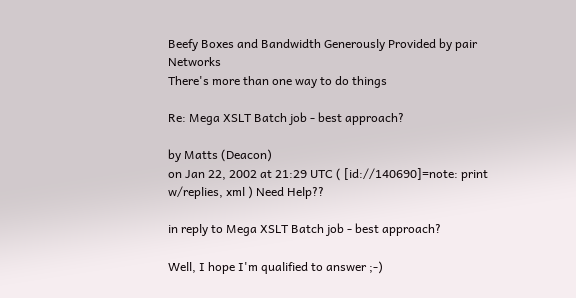Beefy Boxes and Bandwidth Generously Provided by pair Networks
There's more than one way to do things

Re: Mega XSLT Batch job - best approach?

by Matts (Deacon)
on Jan 22, 2002 at 21:29 UTC ( [id://140690]=note: print w/replies, xml ) Need Help??

in reply to Mega XSLT Batch job - best approach?

Well, I hope I'm qualified to answer ;-)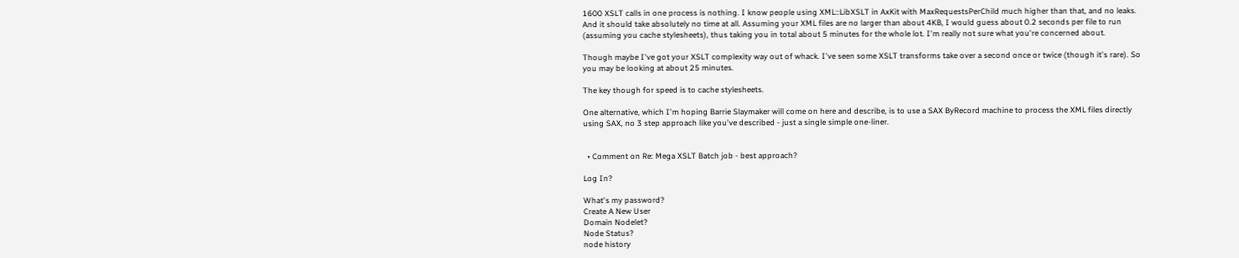1600 XSLT calls in one process is nothing. I know people using XML::LibXSLT in AxKit with MaxRequestsPerChild much higher than that, and no leaks. And it should take absolutely no time at all. Assuming your XML files are no larger than about 4KB, I would guess about 0.2 seconds per file to run (assuming you cache stylesheets), thus taking you in total about 5 minutes for the whole lot. I'm really not sure what you're concerned about.

Though maybe I've got your XSLT complexity way out of whack. I've seen some XSLT transforms take over a second once or twice (though it's rare). So you may be looking at about 25 minutes.

The key though for speed is to cache stylesheets.

One alternative, which I'm hoping Barrie Slaymaker will come on here and describe, is to use a SAX ByRecord machine to process the XML files directly using SAX, no 3 step approach like you've described - just a single simple one-liner.


  • Comment on Re: Mega XSLT Batch job - best approach?

Log In?

What's my password?
Create A New User
Domain Nodelet?
Node Status?
node history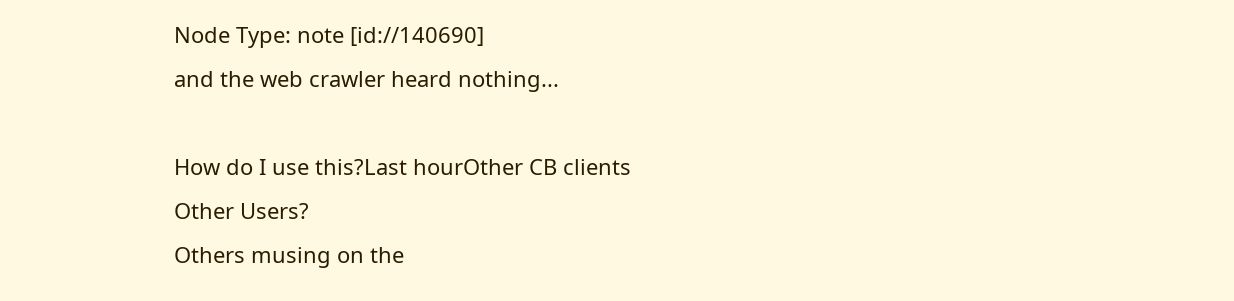Node Type: note [id://140690]
and the web crawler heard nothing...

How do I use this?Last hourOther CB clients
Other Users?
Others musing on the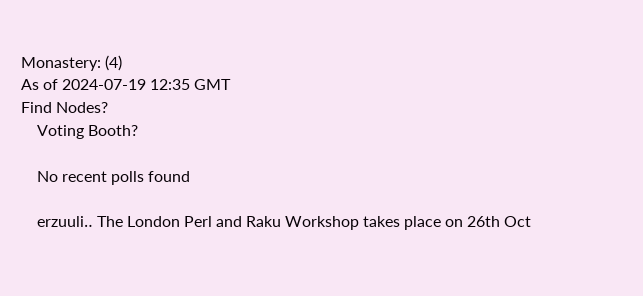Monastery: (4)
As of 2024-07-19 12:35 GMT
Find Nodes?
    Voting Booth?

    No recent polls found

    erzuuli‥ The London Perl and Raku Workshop takes place on 26th Oct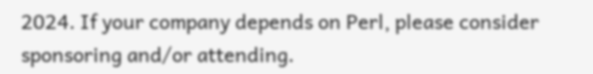2024. If your company depends on Perl, please consider sponsoring and/or attending.